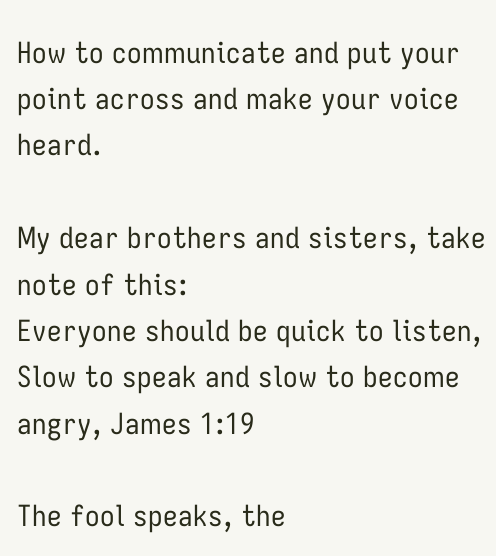How to communicate and put your point across and make your voice heard.

My dear brothers and sisters, take note of this:
Everyone should be quick to listen,
Slow to speak and slow to become angry, James 1:19

The fool speaks, the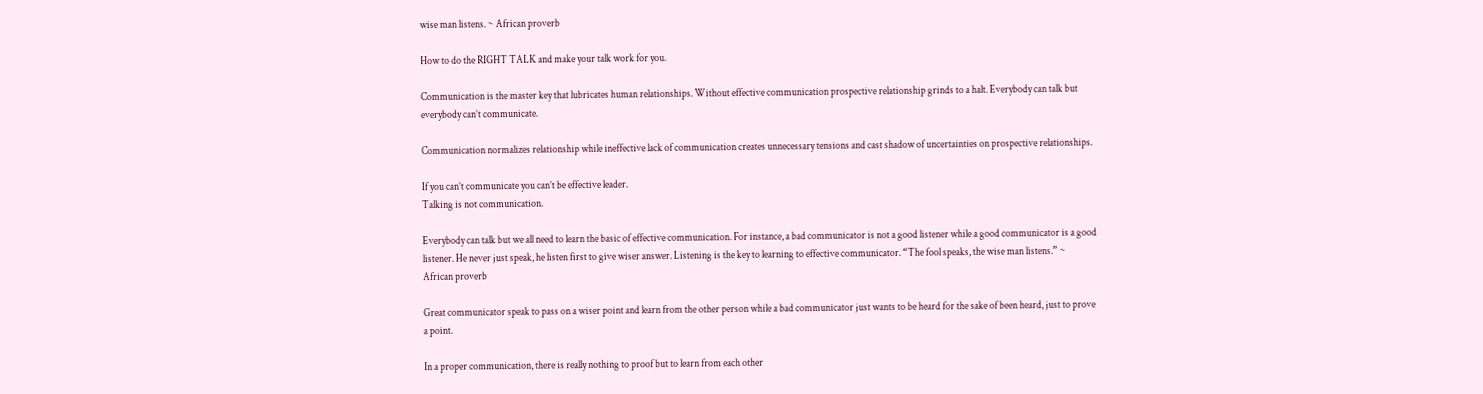wise man listens. ~ African proverb

How to do the RIGHT TALK and make your talk work for you.

Communication is the master key that lubricates human relationships. Without effective communication prospective relationship grinds to a halt. Everybody can talk but everybody can’t communicate.

Communication normalizes relationship while ineffective lack of communication creates unnecessary tensions and cast shadow of uncertainties on prospective relationships.

If you can’t communicate you can’t be effective leader.
Talking is not communication.

Everybody can talk but we all need to learn the basic of effective communication. For instance, a bad communicator is not a good listener while a good communicator is a good listener. He never just speak, he listen first to give wiser answer. Listening is the key to learning to effective communicator. “The fool speaks, the wise man listens.” ~ African proverb

Great communicator speak to pass on a wiser point and learn from the other person while a bad communicator just wants to be heard for the sake of been heard, just to prove a point.

In a proper communication, there is really nothing to proof but to learn from each other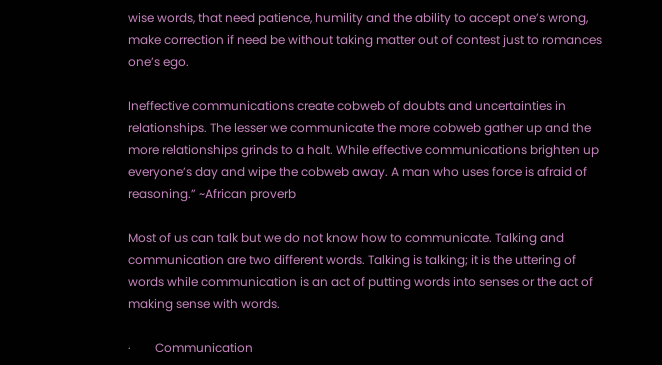wise words, that need patience, humility and the ability to accept one’s wrong, make correction if need be without taking matter out of contest just to romances one’s ego.

Ineffective communications create cobweb of doubts and uncertainties in relationships. The lesser we communicate the more cobweb gather up and the more relationships grinds to a halt. While effective communications brighten up everyone’s day and wipe the cobweb away. A man who uses force is afraid of reasoning.” ~African proverb

Most of us can talk but we do not know how to communicate. Talking and communication are two different words. Talking is talking; it is the uttering of words while communication is an act of putting words into senses or the act of making sense with words.

·        Communication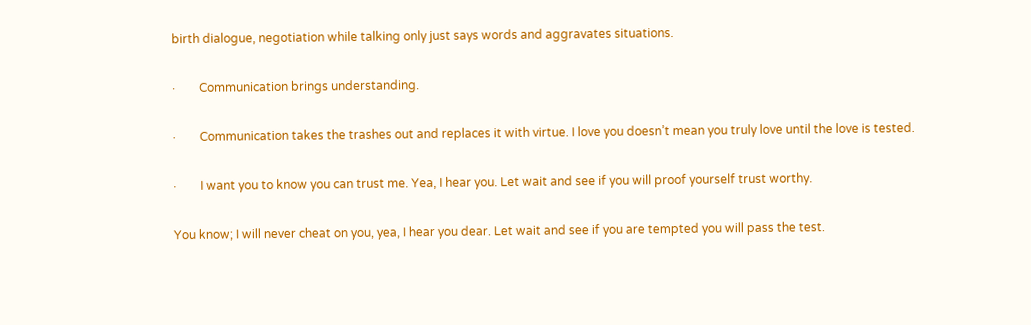birth dialogue, negotiation while talking only just says words and aggravates situations.

·        Communication brings understanding.

·        Communication takes the trashes out and replaces it with virtue. I love you doesn’t mean you truly love until the love is tested.

·        I want you to know you can trust me. Yea, I hear you. Let wait and see if you will proof yourself trust worthy.

You know; I will never cheat on you, yea, I hear you dear. Let wait and see if you are tempted you will pass the test.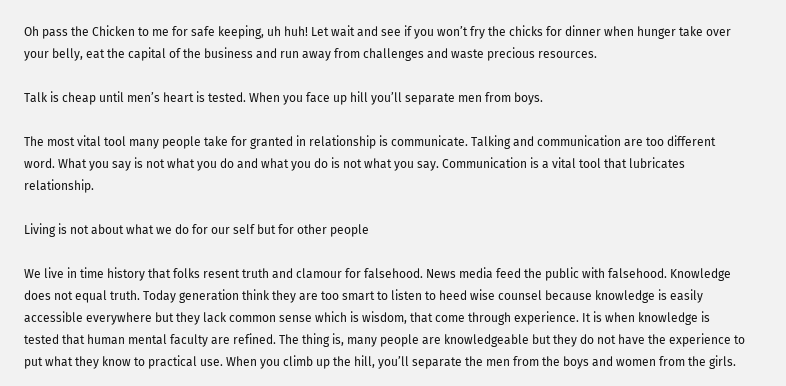Oh pass the Chicken to me for safe keeping, uh huh! Let wait and see if you won’t fry the chicks for dinner when hunger take over your belly, eat the capital of the business and run away from challenges and waste precious resources.

Talk is cheap until men’s heart is tested. When you face up hill you’ll separate men from boys.

The most vital tool many people take for granted in relationship is communicate. Talking and communication are too different word. What you say is not what you do and what you do is not what you say. Communication is a vital tool that lubricates relationship.

Living is not about what we do for our self but for other people

We live in time history that folks resent truth and clamour for falsehood. News media feed the public with falsehood. Knowledge does not equal truth. Today generation think they are too smart to listen to heed wise counsel because knowledge is easily accessible everywhere but they lack common sense which is wisdom, that come through experience. It is when knowledge is tested that human mental faculty are refined. The thing is, many people are knowledgeable but they do not have the experience to put what they know to practical use. When you climb up the hill, you’ll separate the men from the boys and women from the girls.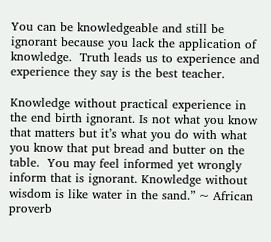You can be knowledgeable and still be ignorant because you lack the application of knowledge.  Truth leads us to experience and experience they say is the best teacher.

Knowledge without practical experience in the end birth ignorant. Is not what you know that matters but it’s what you do with what you know that put bread and butter on the table.  You may feel informed yet wrongly inform that is ignorant. Knowledge without wisdom is like water in the sand.” ~ African proverb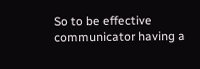So to be effective communicator having a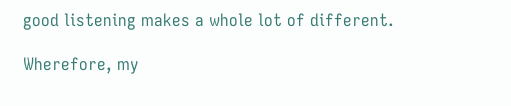good listening makes a whole lot of different.

Wherefore, my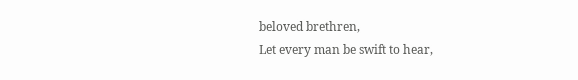beloved brethren,
Let every man be swift to hear,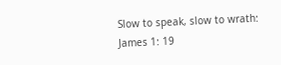Slow to speak, slow to wrath: James 1: 19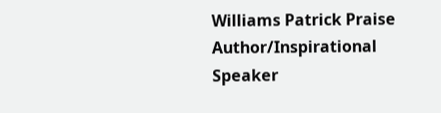Williams Patrick Praise
Author/Inspirational Speaker